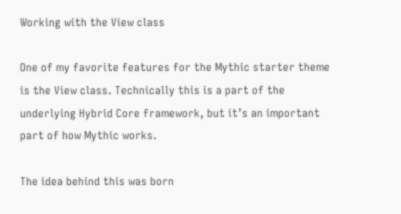Working with the View class

One of my favorite features for the Mythic starter theme is the View class. Technically this is a part of the underlying Hybrid Core framework, but it’s an important part of how Mythic works.

The idea behind this was born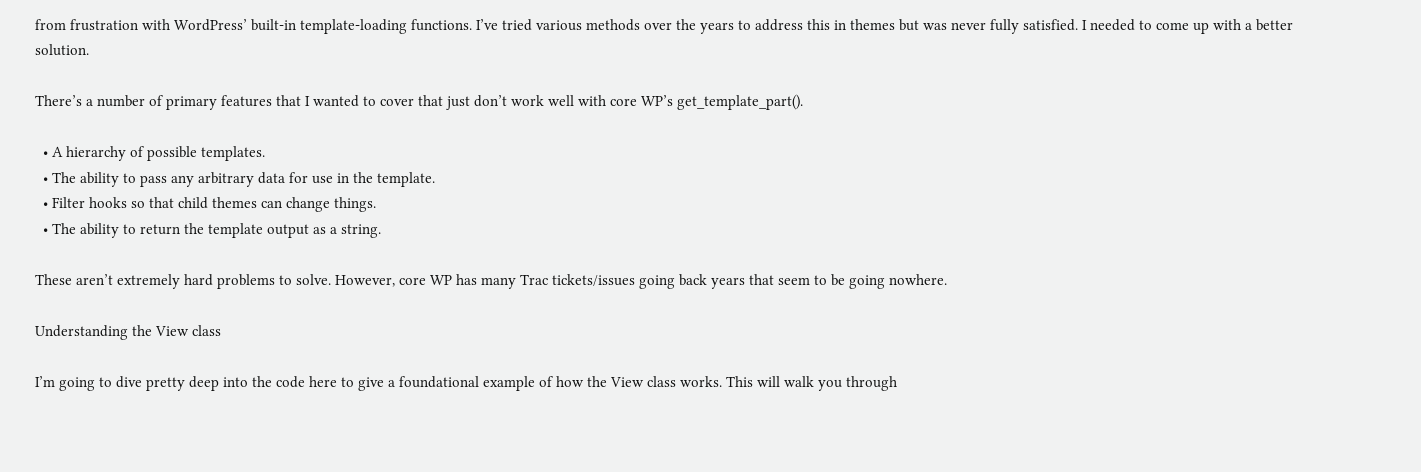from frustration with WordPress’ built-in template-loading functions. I’ve tried various methods over the years to address this in themes but was never fully satisfied. I needed to come up with a better solution.

There’s a number of primary features that I wanted to cover that just don’t work well with core WP’s get_template_part().

  • A hierarchy of possible templates.
  • The ability to pass any arbitrary data for use in the template.
  • Filter hooks so that child themes can change things.
  • The ability to return the template output as a string.

These aren’t extremely hard problems to solve. However, core WP has many Trac tickets/issues going back years that seem to be going nowhere.

Understanding the View class

I’m going to dive pretty deep into the code here to give a foundational example of how the View class works. This will walk you through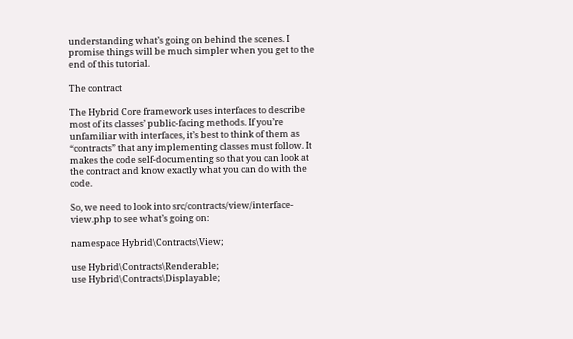understanding what’s going on behind the scenes. I promise things will be much simpler when you get to the end of this tutorial.

The contract

The Hybrid Core framework uses interfaces to describe most of its classes’ public-facing methods. If you’re unfamiliar with interfaces, it’s best to think of them as “contracts” that any implementing classes must follow. It makes the code self-documenting so that you can look at the contract and know exactly what you can do with the code.

So, we need to look into src/contracts/view/interface-view.php to see what’s going on:

namespace Hybrid\Contracts\View;

use Hybrid\Contracts\Renderable;
use Hybrid\Contracts\Displayable;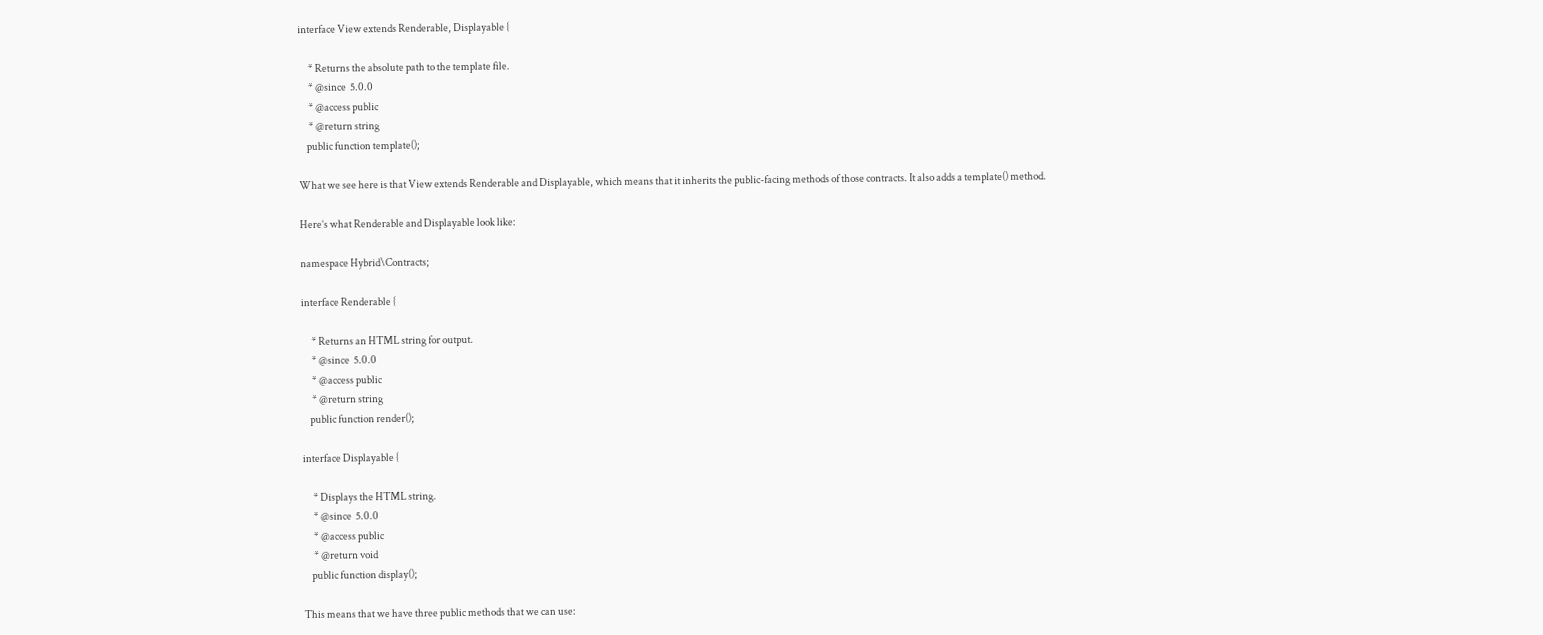interface View extends Renderable, Displayable {

     * Returns the absolute path to the template file.
     * @since  5.0.0
     * @access public
     * @return string
    public function template();

What we see here is that View extends Renderable and Displayable, which means that it inherits the public-facing methods of those contracts. It also adds a template() method.

Here’s what Renderable and Displayable look like:

namespace Hybrid\Contracts;

interface Renderable {

     * Returns an HTML string for output.
     * @since  5.0.0
     * @access public
     * @return string
    public function render();

interface Displayable {

     * Displays the HTML string.
     * @since  5.0.0
     * @access public
     * @return void
    public function display();

This means that we have three public methods that we can use: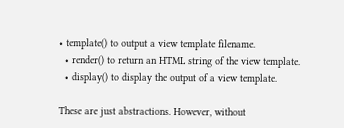• template() to output a view template filename.
  • render() to return an HTML string of the view template.
  • display() to display the output of a view template.

These are just abstractions. However, without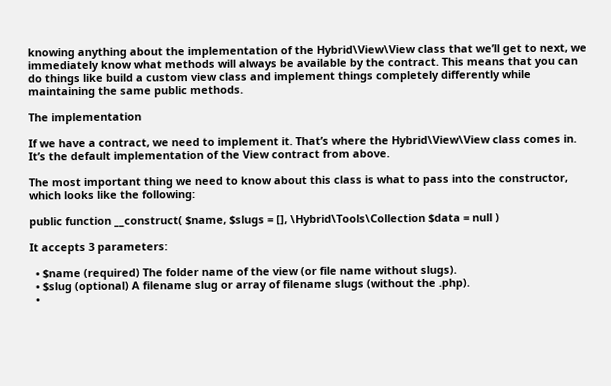knowing anything about the implementation of the Hybrid\View\View class that we’ll get to next, we immediately know what methods will always be available by the contract. This means that you can do things like build a custom view class and implement things completely differently while maintaining the same public methods.

The implementation

If we have a contract, we need to implement it. That’s where the Hybrid\View\View class comes in. It’s the default implementation of the View contract from above.

The most important thing we need to know about this class is what to pass into the constructor, which looks like the following:

public function __construct( $name, $slugs = [], \Hybrid\Tools\Collection $data = null )

It accepts 3 parameters:

  • $name (required) The folder name of the view (or file name without slugs).
  • $slug (optional) A filename slug or array of filename slugs (without the .php).
  •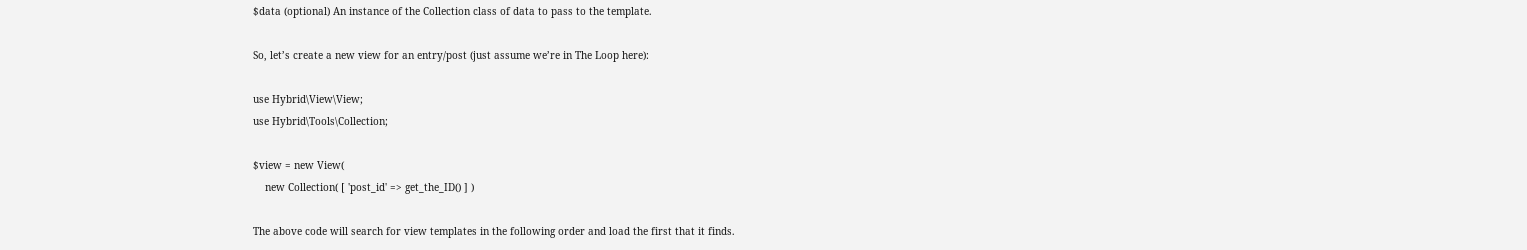$data (optional) An instance of the Collection class of data to pass to the template.

So, let’s create a new view for an entry/post (just assume we’re in The Loop here):

use Hybrid\View\View;
use Hybrid\Tools\Collection;

$view = new View(
    new Collection( [ 'post_id' => get_the_ID() ] )

The above code will search for view templates in the following order and load the first that it finds.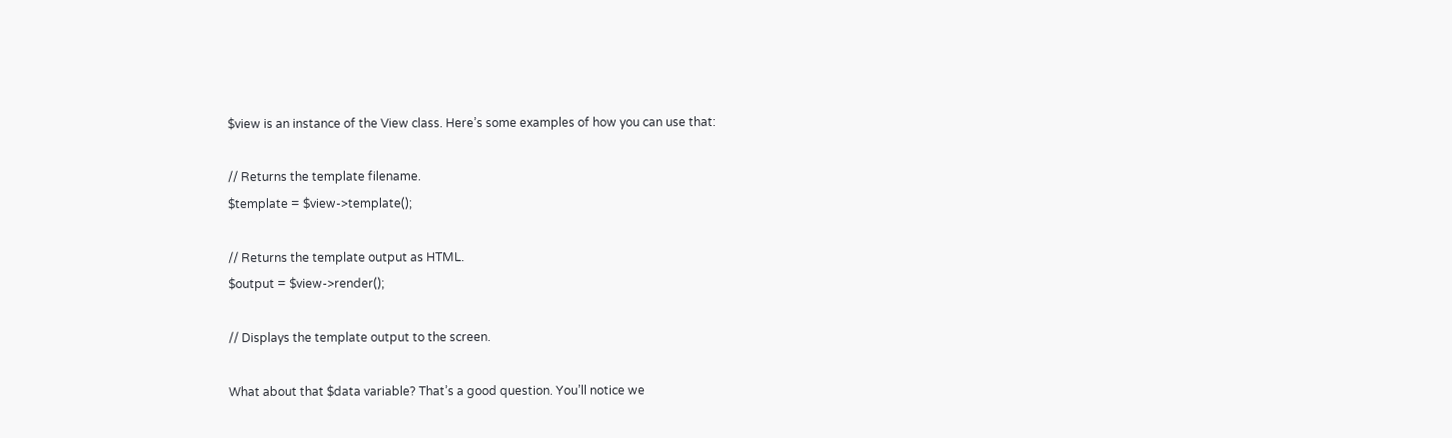$view is an instance of the View class. Here’s some examples of how you can use that:

// Returns the template filename.
$template = $view->template();

// Returns the template output as HTML.
$output = $view->render();

// Displays the template output to the screen.

What about that $data variable? That’s a good question. You’ll notice we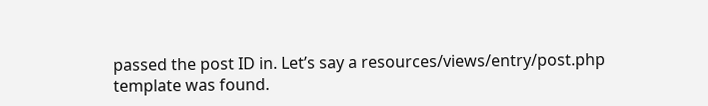passed the post ID in. Let’s say a resources/views/entry/post.php template was found.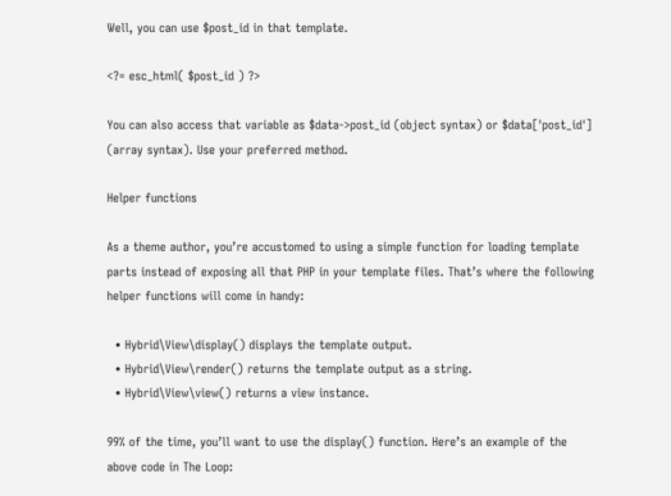Well, you can use $post_id in that template.

<?= esc_html( $post_id ) ?>

You can also access that variable as $data->post_id (object syntax) or $data['post_id'] (array syntax). Use your preferred method.

Helper functions

As a theme author, you’re accustomed to using a simple function for loading template parts instead of exposing all that PHP in your template files. That’s where the following helper functions will come in handy:

  • Hybrid\View\display() displays the template output.
  • Hybrid\View\render() returns the template output as a string.
  • Hybrid\View\view() returns a view instance.

99% of the time, you’ll want to use the display() function. Here’s an example of the above code in The Loop: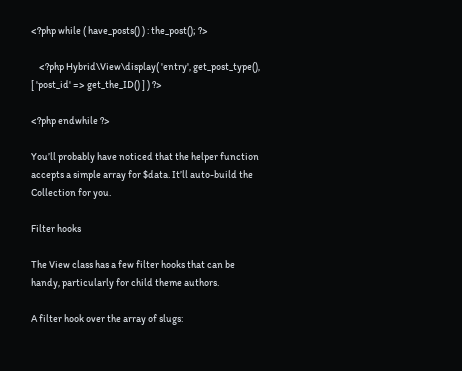<?php while ( have_posts() ) : the_post(); ?>

    <?php Hybrid\View\display( 'entry', get_post_type(), [ 'post_id' => get_the_ID() ] ) ?>

<?php endwhile ?>

You’ll probably have noticed that the helper function accepts a simple array for $data. It’ll auto-build the Collection for you.

Filter hooks

The View class has a few filter hooks that can be handy, particularly for child theme authors.

A filter hook over the array of slugs: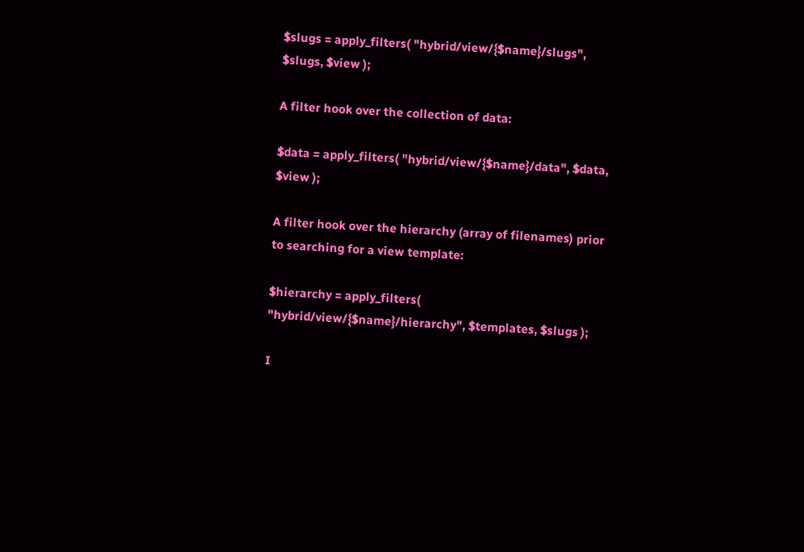$slugs = apply_filters( "hybrid/view/{$name}/slugs", $slugs, $view );

A filter hook over the collection of data:

$data = apply_filters( "hybrid/view/{$name}/data", $data, $view );

A filter hook over the hierarchy (array of filenames) prior to searching for a view template:

$hierarchy = apply_filters( "hybrid/view/{$name}/hierarchy", $templates, $slugs );

I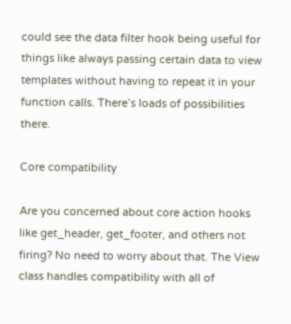could see the data filter hook being useful for things like always passing certain data to view templates without having to repeat it in your function calls. There’s loads of possibilities there.

Core compatibility

Are you concerned about core action hooks like get_header, get_footer, and others not firing? No need to worry about that. The View class handles compatibility with all of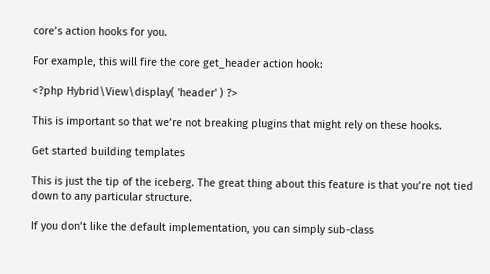core’s action hooks for you.

For example, this will fire the core get_header action hook:

<?php Hybrid\View\display( 'header' ) ?>

This is important so that we’re not breaking plugins that might rely on these hooks.

Get started building templates

This is just the tip of the iceberg. The great thing about this feature is that you’re not tied down to any particular structure.

If you don’t like the default implementation, you can simply sub-class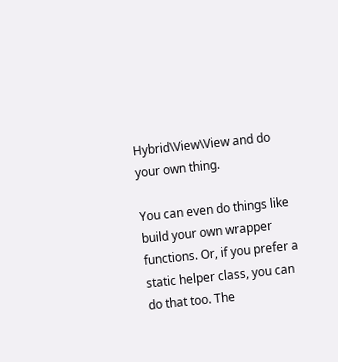Hybrid\View\View and do your own thing.

You can even do things like build your own wrapper functions. Or, if you prefer a static helper class, you can do that too. The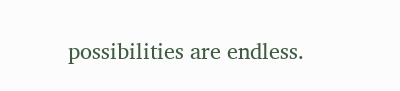possibilities are endless.